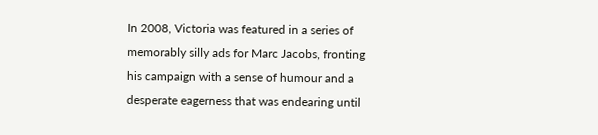In 2008, Victoria was featured in a series of memorably silly ads for Marc Jacobs, fronting his campaign with a sense of humour and a desperate eagerness that was endearing until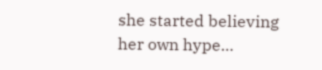she started believing her own hype…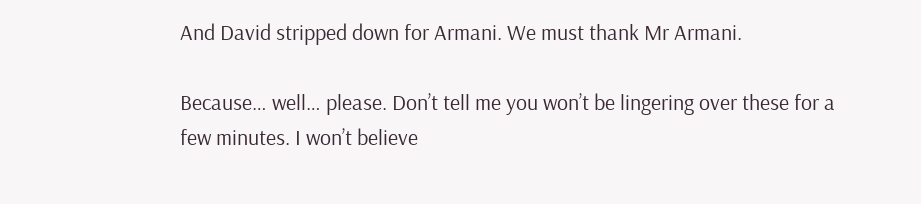And David stripped down for Armani. We must thank Mr Armani.

Because… well… please. Don’t tell me you won’t be lingering over these for a few minutes. I won’t believe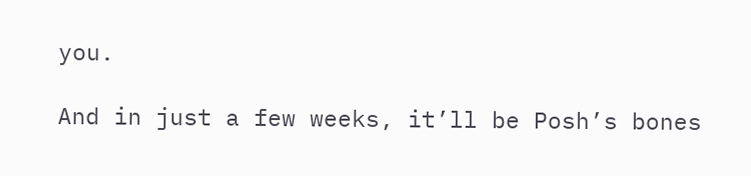you.

And in just a few weeks, it’ll be Posh’s bones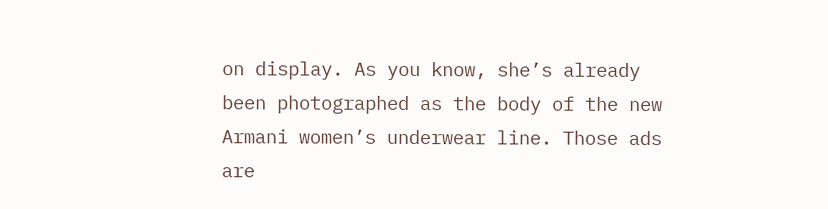on display. As you know, she’s already been photographed as the body of the new Armani women’s underwear line. Those ads are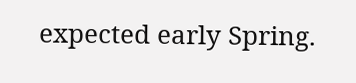expected early Spring.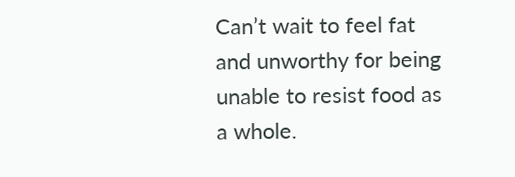Can’t wait to feel fat and unworthy for being unable to resist food as a whole.